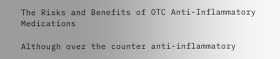The Risks and Benefits of OTC Anti-Inflammatory Medications

Although over the counter anti-inflammatory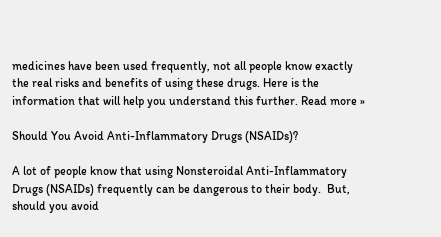medicines have been used frequently, not all people know exactly the real risks and benefits of using these drugs. Here is the information that will help you understand this further. Read more »

Should You Avoid Anti-Inflammatory Drugs (NSAIDs)?

A lot of people know that using Nonsteroidal Anti-Inflammatory Drugs (NSAIDs) frequently can be dangerous to their body.  But,  should you avoid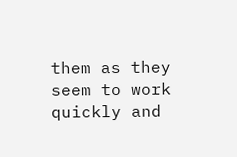them as they seem to work quickly and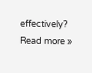effectively? Read more »